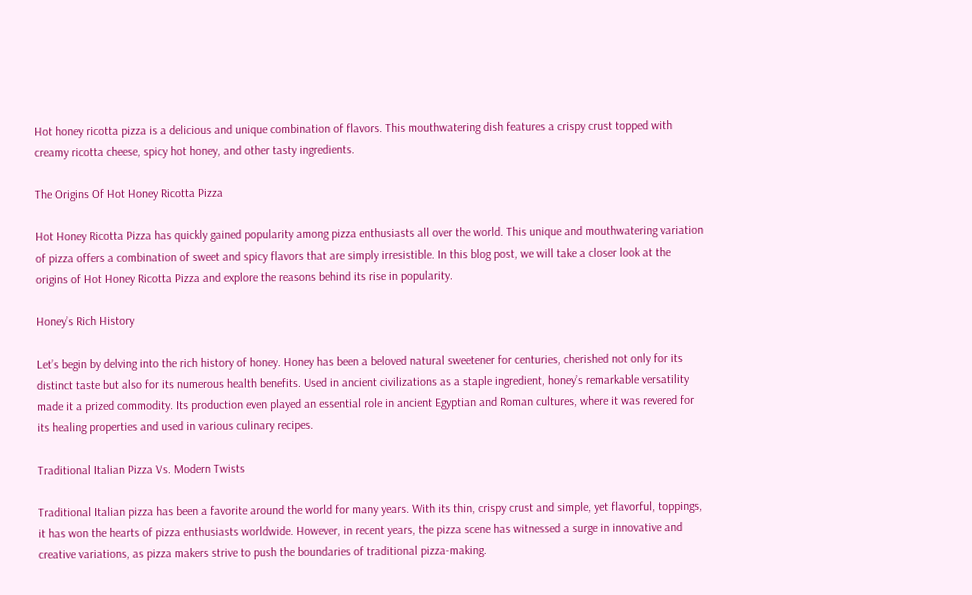Hot honey ricotta pizza is a delicious and unique combination of flavors. This mouthwatering dish features a crispy crust topped with creamy ricotta cheese, spicy hot honey, and other tasty ingredients.

The Origins Of Hot Honey Ricotta Pizza

Hot Honey Ricotta Pizza has quickly gained popularity among pizza enthusiasts all over the world. This unique and mouthwatering variation of pizza offers a combination of sweet and spicy flavors that are simply irresistible. In this blog post, we will take a closer look at the origins of Hot Honey Ricotta Pizza and explore the reasons behind its rise in popularity.

Honey’s Rich History

Let’s begin by delving into the rich history of honey. Honey has been a beloved natural sweetener for centuries, cherished not only for its distinct taste but also for its numerous health benefits. Used in ancient civilizations as a staple ingredient, honey’s remarkable versatility made it a prized commodity. Its production even played an essential role in ancient Egyptian and Roman cultures, where it was revered for its healing properties and used in various culinary recipes.

Traditional Italian Pizza Vs. Modern Twists

Traditional Italian pizza has been a favorite around the world for many years. With its thin, crispy crust and simple, yet flavorful, toppings, it has won the hearts of pizza enthusiasts worldwide. However, in recent years, the pizza scene has witnessed a surge in innovative and creative variations, as pizza makers strive to push the boundaries of traditional pizza-making.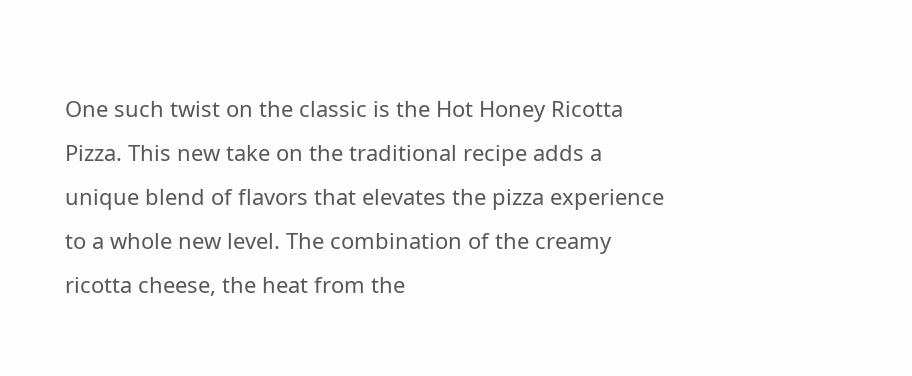One such twist on the classic is the Hot Honey Ricotta Pizza. This new take on the traditional recipe adds a unique blend of flavors that elevates the pizza experience to a whole new level. The combination of the creamy ricotta cheese, the heat from the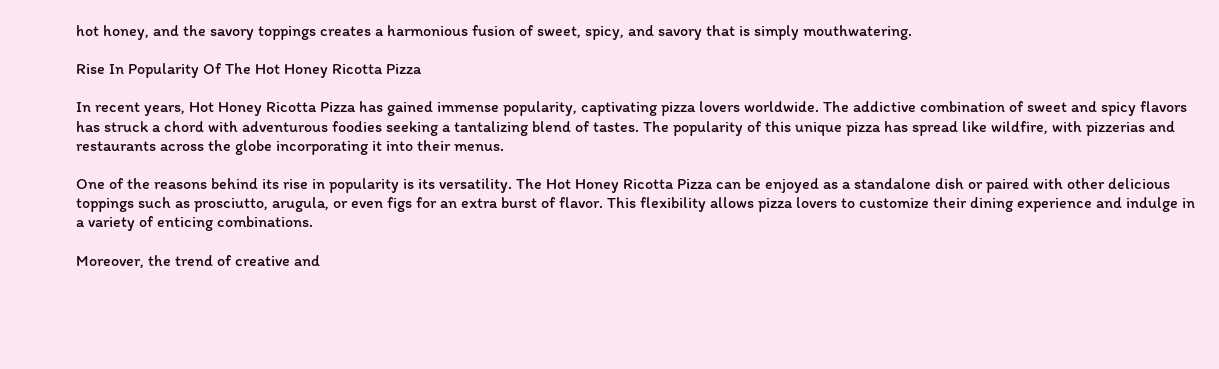hot honey, and the savory toppings creates a harmonious fusion of sweet, spicy, and savory that is simply mouthwatering.

Rise In Popularity Of The Hot Honey Ricotta Pizza

In recent years, Hot Honey Ricotta Pizza has gained immense popularity, captivating pizza lovers worldwide. The addictive combination of sweet and spicy flavors has struck a chord with adventurous foodies seeking a tantalizing blend of tastes. The popularity of this unique pizza has spread like wildfire, with pizzerias and restaurants across the globe incorporating it into their menus.

One of the reasons behind its rise in popularity is its versatility. The Hot Honey Ricotta Pizza can be enjoyed as a standalone dish or paired with other delicious toppings such as prosciutto, arugula, or even figs for an extra burst of flavor. This flexibility allows pizza lovers to customize their dining experience and indulge in a variety of enticing combinations.

Moreover, the trend of creative and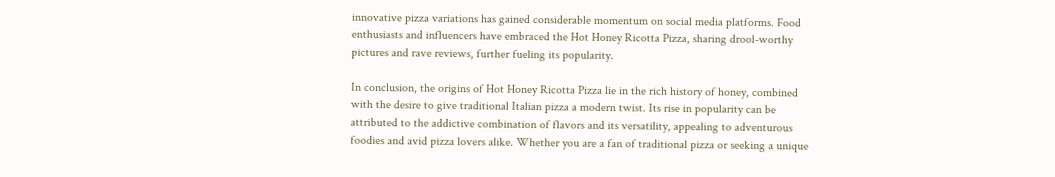innovative pizza variations has gained considerable momentum on social media platforms. Food enthusiasts and influencers have embraced the Hot Honey Ricotta Pizza, sharing drool-worthy pictures and rave reviews, further fueling its popularity.

In conclusion, the origins of Hot Honey Ricotta Pizza lie in the rich history of honey, combined with the desire to give traditional Italian pizza a modern twist. Its rise in popularity can be attributed to the addictive combination of flavors and its versatility, appealing to adventurous foodies and avid pizza lovers alike. Whether you are a fan of traditional pizza or seeking a unique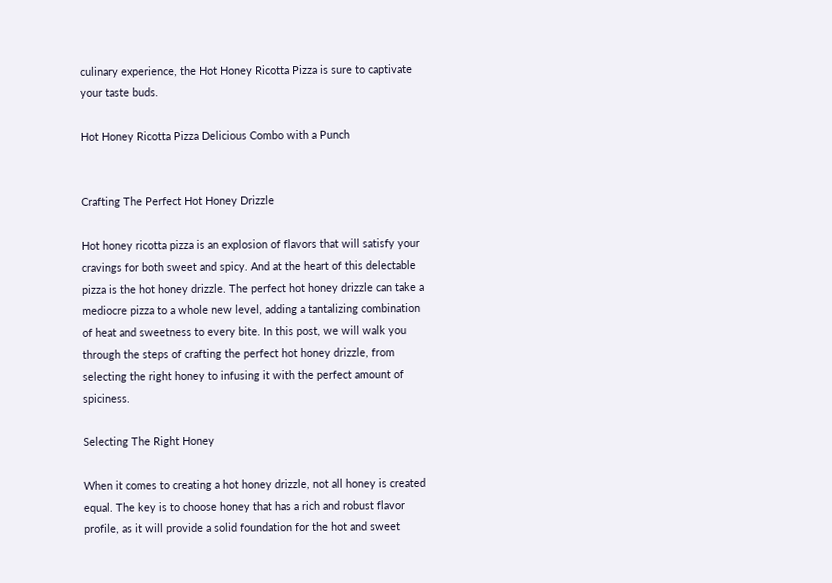culinary experience, the Hot Honey Ricotta Pizza is sure to captivate your taste buds.

Hot Honey Ricotta Pizza Delicious Combo with a Punch


Crafting The Perfect Hot Honey Drizzle

Hot honey ricotta pizza is an explosion of flavors that will satisfy your cravings for both sweet and spicy. And at the heart of this delectable pizza is the hot honey drizzle. The perfect hot honey drizzle can take a mediocre pizza to a whole new level, adding a tantalizing combination of heat and sweetness to every bite. In this post, we will walk you through the steps of crafting the perfect hot honey drizzle, from selecting the right honey to infusing it with the perfect amount of spiciness.

Selecting The Right Honey

When it comes to creating a hot honey drizzle, not all honey is created equal. The key is to choose honey that has a rich and robust flavor profile, as it will provide a solid foundation for the hot and sweet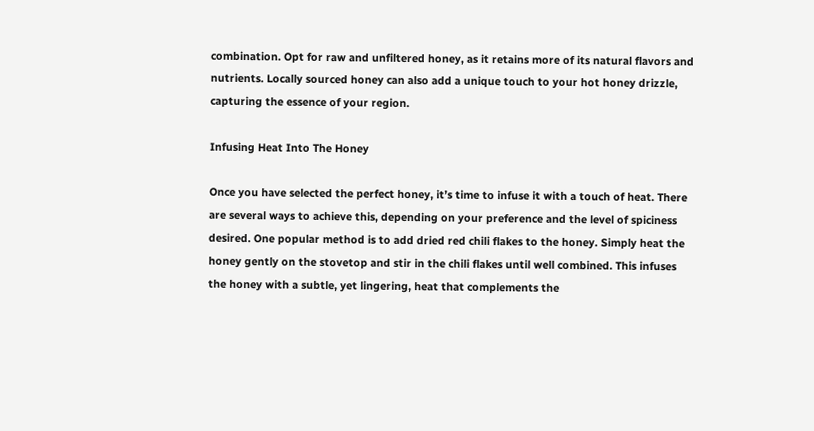combination. Opt for raw and unfiltered honey, as it retains more of its natural flavors and nutrients. Locally sourced honey can also add a unique touch to your hot honey drizzle, capturing the essence of your region.

Infusing Heat Into The Honey

Once you have selected the perfect honey, it’s time to infuse it with a touch of heat. There are several ways to achieve this, depending on your preference and the level of spiciness desired. One popular method is to add dried red chili flakes to the honey. Simply heat the honey gently on the stovetop and stir in the chili flakes until well combined. This infuses the honey with a subtle, yet lingering, heat that complements the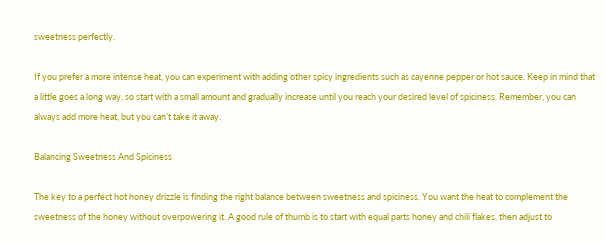sweetness perfectly.

If you prefer a more intense heat, you can experiment with adding other spicy ingredients such as cayenne pepper or hot sauce. Keep in mind that a little goes a long way, so start with a small amount and gradually increase until you reach your desired level of spiciness. Remember, you can always add more heat, but you can’t take it away.

Balancing Sweetness And Spiciness

The key to a perfect hot honey drizzle is finding the right balance between sweetness and spiciness. You want the heat to complement the sweetness of the honey without overpowering it. A good rule of thumb is to start with equal parts honey and chili flakes, then adjust to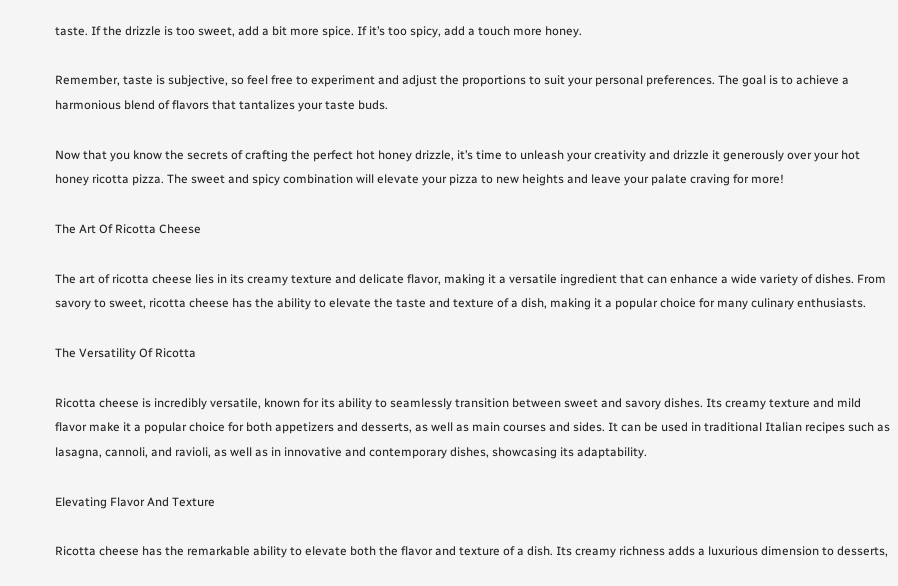taste. If the drizzle is too sweet, add a bit more spice. If it’s too spicy, add a touch more honey.

Remember, taste is subjective, so feel free to experiment and adjust the proportions to suit your personal preferences. The goal is to achieve a harmonious blend of flavors that tantalizes your taste buds.

Now that you know the secrets of crafting the perfect hot honey drizzle, it’s time to unleash your creativity and drizzle it generously over your hot honey ricotta pizza. The sweet and spicy combination will elevate your pizza to new heights and leave your palate craving for more!

The Art Of Ricotta Cheese

The art of ricotta cheese lies in its creamy texture and delicate flavor, making it a versatile ingredient that can enhance a wide variety of dishes. From savory to sweet, ricotta cheese has the ability to elevate the taste and texture of a dish, making it a popular choice for many culinary enthusiasts.

The Versatility Of Ricotta

Ricotta cheese is incredibly versatile, known for its ability to seamlessly transition between sweet and savory dishes. Its creamy texture and mild flavor make it a popular choice for both appetizers and desserts, as well as main courses and sides. It can be used in traditional Italian recipes such as lasagna, cannoli, and ravioli, as well as in innovative and contemporary dishes, showcasing its adaptability.

Elevating Flavor And Texture

Ricotta cheese has the remarkable ability to elevate both the flavor and texture of a dish. Its creamy richness adds a luxurious dimension to desserts,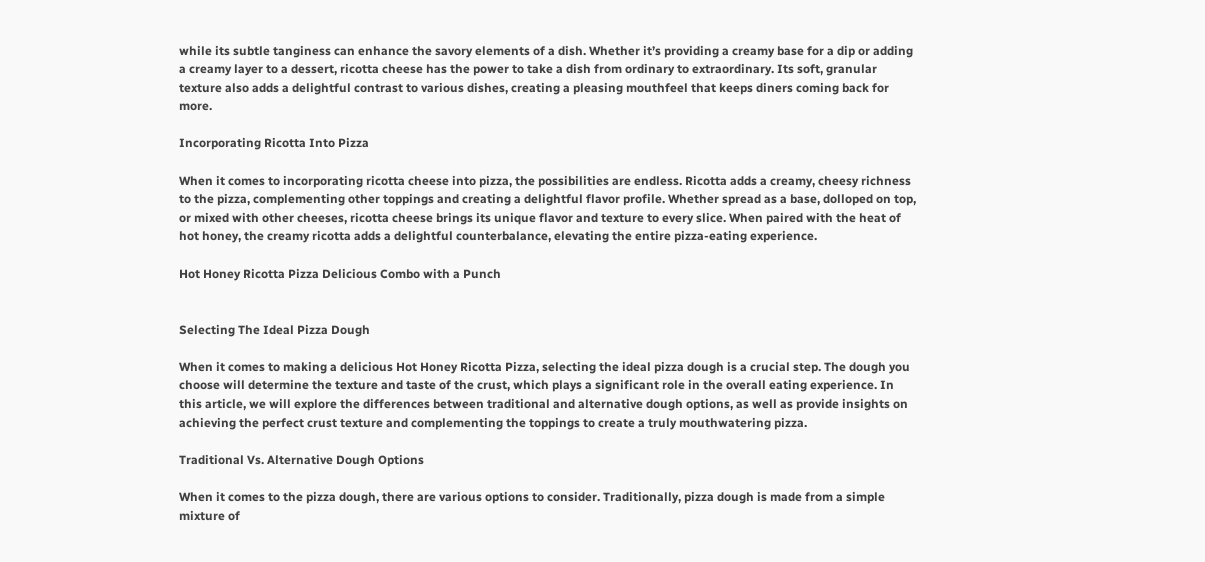while its subtle tanginess can enhance the savory elements of a dish. Whether it’s providing a creamy base for a dip or adding a creamy layer to a dessert, ricotta cheese has the power to take a dish from ordinary to extraordinary. Its soft, granular texture also adds a delightful contrast to various dishes, creating a pleasing mouthfeel that keeps diners coming back for more.

Incorporating Ricotta Into Pizza

When it comes to incorporating ricotta cheese into pizza, the possibilities are endless. Ricotta adds a creamy, cheesy richness to the pizza, complementing other toppings and creating a delightful flavor profile. Whether spread as a base, dolloped on top, or mixed with other cheeses, ricotta cheese brings its unique flavor and texture to every slice. When paired with the heat of hot honey, the creamy ricotta adds a delightful counterbalance, elevating the entire pizza-eating experience.

Hot Honey Ricotta Pizza Delicious Combo with a Punch


Selecting The Ideal Pizza Dough

When it comes to making a delicious Hot Honey Ricotta Pizza, selecting the ideal pizza dough is a crucial step. The dough you choose will determine the texture and taste of the crust, which plays a significant role in the overall eating experience. In this article, we will explore the differences between traditional and alternative dough options, as well as provide insights on achieving the perfect crust texture and complementing the toppings to create a truly mouthwatering pizza.

Traditional Vs. Alternative Dough Options

When it comes to the pizza dough, there are various options to consider. Traditionally, pizza dough is made from a simple mixture of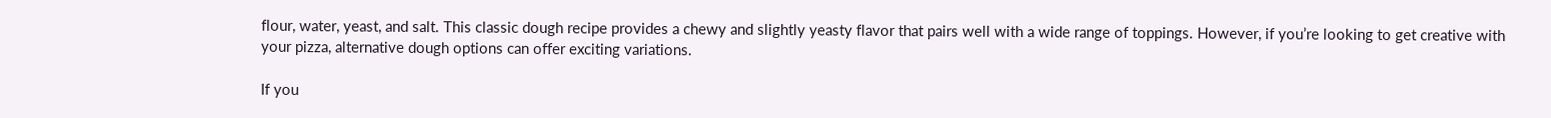flour, water, yeast, and salt. This classic dough recipe provides a chewy and slightly yeasty flavor that pairs well with a wide range of toppings. However, if you’re looking to get creative with your pizza, alternative dough options can offer exciting variations.

If you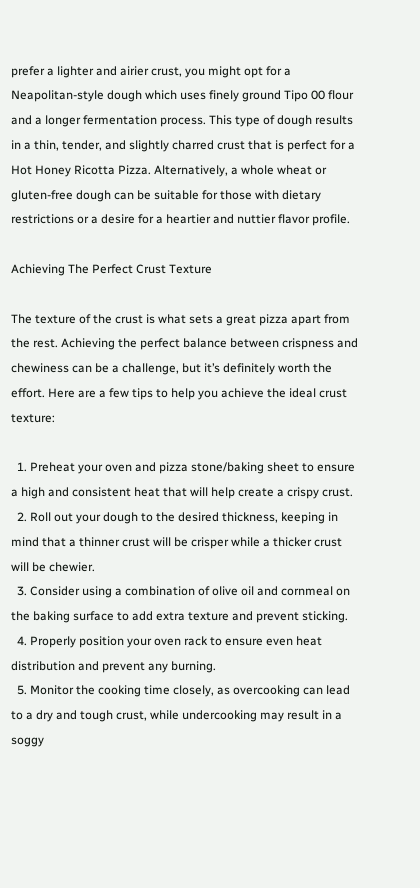prefer a lighter and airier crust, you might opt for a Neapolitan-style dough which uses finely ground Tipo 00 flour and a longer fermentation process. This type of dough results in a thin, tender, and slightly charred crust that is perfect for a Hot Honey Ricotta Pizza. Alternatively, a whole wheat or gluten-free dough can be suitable for those with dietary restrictions or a desire for a heartier and nuttier flavor profile.

Achieving The Perfect Crust Texture

The texture of the crust is what sets a great pizza apart from the rest. Achieving the perfect balance between crispness and chewiness can be a challenge, but it’s definitely worth the effort. Here are a few tips to help you achieve the ideal crust texture:

  1. Preheat your oven and pizza stone/baking sheet to ensure a high and consistent heat that will help create a crispy crust.
  2. Roll out your dough to the desired thickness, keeping in mind that a thinner crust will be crisper while a thicker crust will be chewier.
  3. Consider using a combination of olive oil and cornmeal on the baking surface to add extra texture and prevent sticking.
  4. Properly position your oven rack to ensure even heat distribution and prevent any burning.
  5. Monitor the cooking time closely, as overcooking can lead to a dry and tough crust, while undercooking may result in a soggy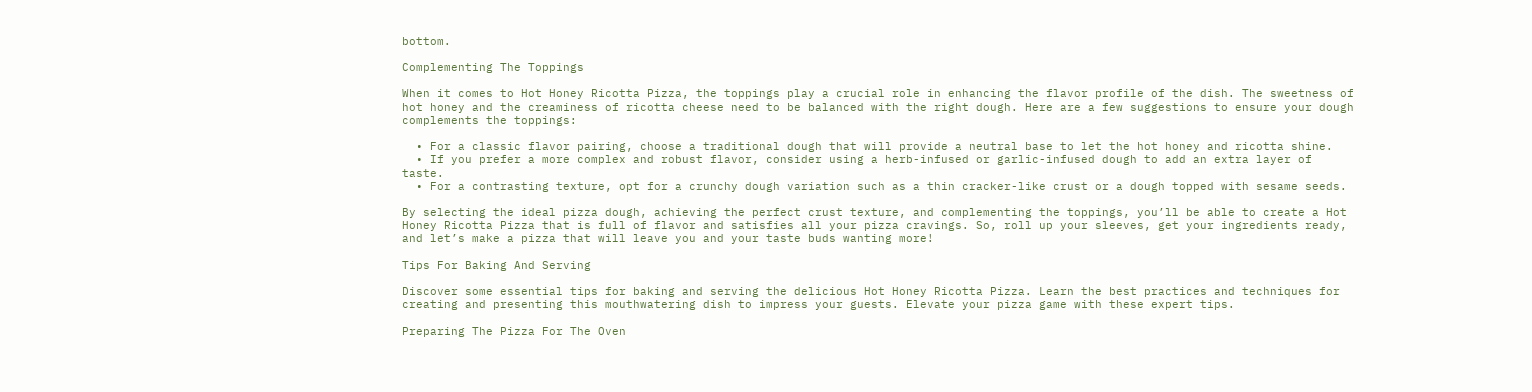bottom.

Complementing The Toppings

When it comes to Hot Honey Ricotta Pizza, the toppings play a crucial role in enhancing the flavor profile of the dish. The sweetness of hot honey and the creaminess of ricotta cheese need to be balanced with the right dough. Here are a few suggestions to ensure your dough complements the toppings:

  • For a classic flavor pairing, choose a traditional dough that will provide a neutral base to let the hot honey and ricotta shine.
  • If you prefer a more complex and robust flavor, consider using a herb-infused or garlic-infused dough to add an extra layer of taste.
  • For a contrasting texture, opt for a crunchy dough variation such as a thin cracker-like crust or a dough topped with sesame seeds.

By selecting the ideal pizza dough, achieving the perfect crust texture, and complementing the toppings, you’ll be able to create a Hot Honey Ricotta Pizza that is full of flavor and satisfies all your pizza cravings. So, roll up your sleeves, get your ingredients ready, and let’s make a pizza that will leave you and your taste buds wanting more!

Tips For Baking And Serving

Discover some essential tips for baking and serving the delicious Hot Honey Ricotta Pizza. Learn the best practices and techniques for creating and presenting this mouthwatering dish to impress your guests. Elevate your pizza game with these expert tips.

Preparing The Pizza For The Oven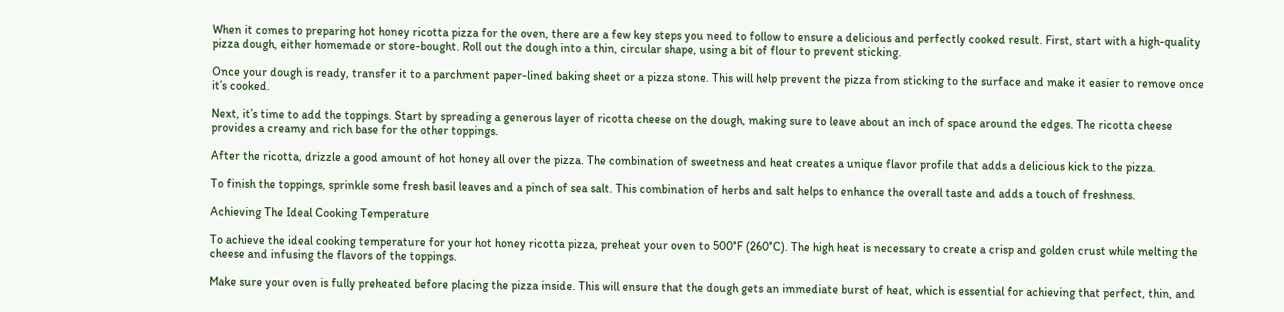When it comes to preparing hot honey ricotta pizza for the oven, there are a few key steps you need to follow to ensure a delicious and perfectly cooked result. First, start with a high-quality pizza dough, either homemade or store-bought. Roll out the dough into a thin, circular shape, using a bit of flour to prevent sticking.

Once your dough is ready, transfer it to a parchment paper-lined baking sheet or a pizza stone. This will help prevent the pizza from sticking to the surface and make it easier to remove once it’s cooked.

Next, it’s time to add the toppings. Start by spreading a generous layer of ricotta cheese on the dough, making sure to leave about an inch of space around the edges. The ricotta cheese provides a creamy and rich base for the other toppings.

After the ricotta, drizzle a good amount of hot honey all over the pizza. The combination of sweetness and heat creates a unique flavor profile that adds a delicious kick to the pizza.

To finish the toppings, sprinkle some fresh basil leaves and a pinch of sea salt. This combination of herbs and salt helps to enhance the overall taste and adds a touch of freshness.

Achieving The Ideal Cooking Temperature

To achieve the ideal cooking temperature for your hot honey ricotta pizza, preheat your oven to 500°F (260°C). The high heat is necessary to create a crisp and golden crust while melting the cheese and infusing the flavors of the toppings.

Make sure your oven is fully preheated before placing the pizza inside. This will ensure that the dough gets an immediate burst of heat, which is essential for achieving that perfect, thin, and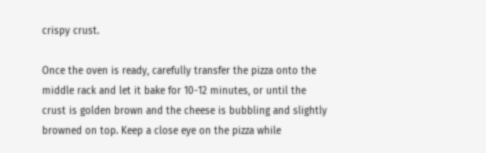crispy crust.

Once the oven is ready, carefully transfer the pizza onto the middle rack and let it bake for 10-12 minutes, or until the crust is golden brown and the cheese is bubbling and slightly browned on top. Keep a close eye on the pizza while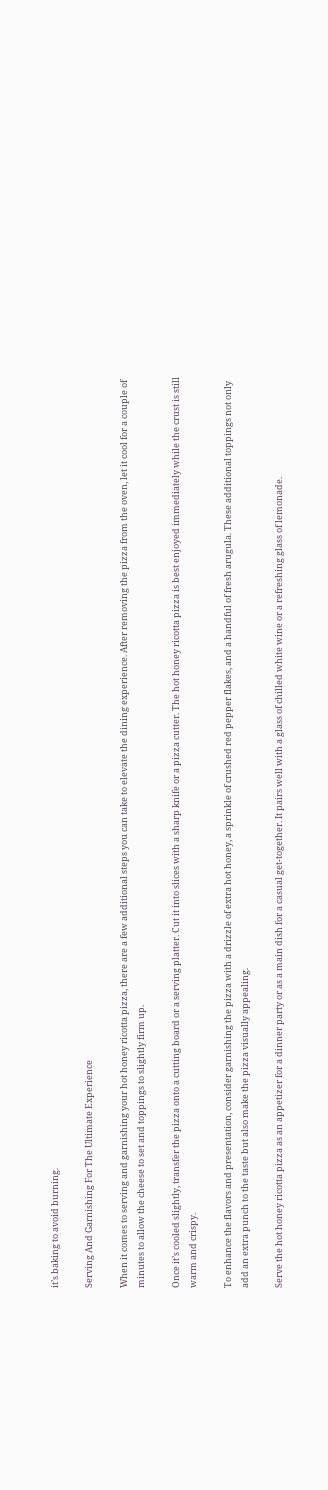it’s baking to avoid burning.

Serving And Garnishing For The Ultimate Experience

When it comes to serving and garnishing your hot honey ricotta pizza, there are a few additional steps you can take to elevate the dining experience. After removing the pizza from the oven, let it cool for a couple of minutes to allow the cheese to set and toppings to slightly firm up.

Once it’s cooled slightly, transfer the pizza onto a cutting board or a serving platter. Cut it into slices with a sharp knife or a pizza cutter. The hot honey ricotta pizza is best enjoyed immediately while the crust is still warm and crispy.

To enhance the flavors and presentation, consider garnishing the pizza with a drizzle of extra hot honey, a sprinkle of crushed red pepper flakes, and a handful of fresh arugula. These additional toppings not only add an extra punch to the taste but also make the pizza visually appealing.

Serve the hot honey ricotta pizza as an appetizer for a dinner party or as a main dish for a casual get-together. It pairs well with a glass of chilled white wine or a refreshing glass of lemonade.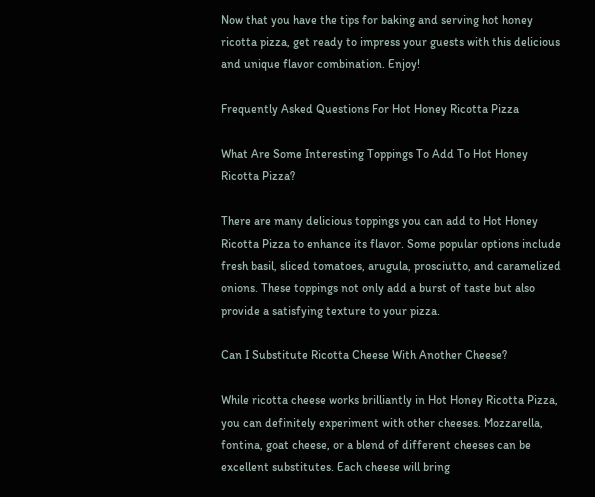Now that you have the tips for baking and serving hot honey ricotta pizza, get ready to impress your guests with this delicious and unique flavor combination. Enjoy!

Frequently Asked Questions For Hot Honey Ricotta Pizza

What Are Some Interesting Toppings To Add To Hot Honey Ricotta Pizza?

There are many delicious toppings you can add to Hot Honey Ricotta Pizza to enhance its flavor. Some popular options include fresh basil, sliced tomatoes, arugula, prosciutto, and caramelized onions. These toppings not only add a burst of taste but also provide a satisfying texture to your pizza.

Can I Substitute Ricotta Cheese With Another Cheese?

While ricotta cheese works brilliantly in Hot Honey Ricotta Pizza, you can definitely experiment with other cheeses. Mozzarella, fontina, goat cheese, or a blend of different cheeses can be excellent substitutes. Each cheese will bring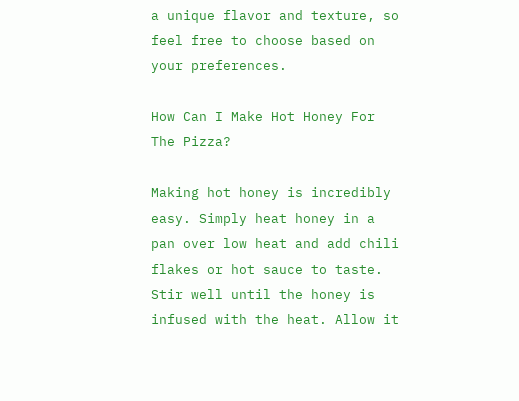a unique flavor and texture, so feel free to choose based on your preferences.

How Can I Make Hot Honey For The Pizza?

Making hot honey is incredibly easy. Simply heat honey in a pan over low heat and add chili flakes or hot sauce to taste. Stir well until the honey is infused with the heat. Allow it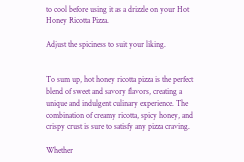to cool before using it as a drizzle on your Hot Honey Ricotta Pizza.

Adjust the spiciness to suit your liking.


To sum up, hot honey ricotta pizza is the perfect blend of sweet and savory flavors, creating a unique and indulgent culinary experience. The combination of creamy ricotta, spicy honey, and crispy crust is sure to satisfy any pizza craving.

Whether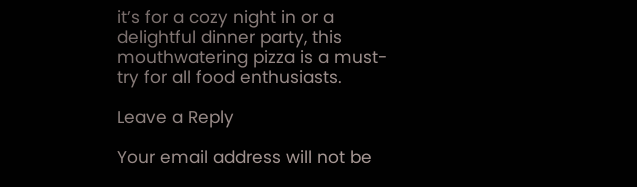it’s for a cozy night in or a delightful dinner party, this mouthwatering pizza is a must-try for all food enthusiasts.

Leave a Reply

Your email address will not be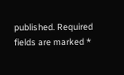published. Required fields are marked *